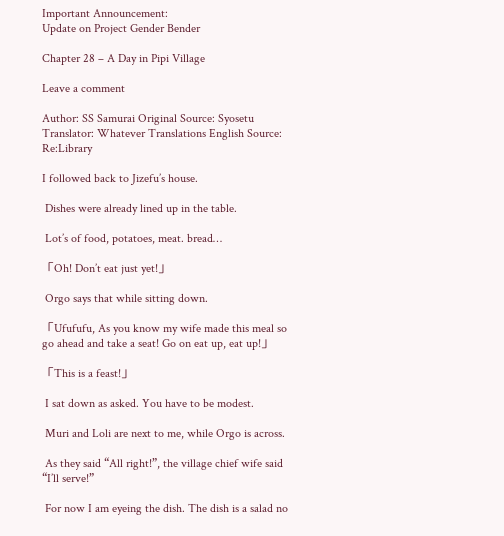Important Announcement:
Update on Project Gender Bender

Chapter 28 – A Day in Pipi Village

Leave a comment

Author: SS Samurai Original Source: Syosetu
Translator: Whatever Translations English Source: Re:Library

I followed back to Jizefu’s house.

 Dishes were already lined up in the table.

 Lot’s of food, potatoes, meat. bread…

「Oh! Don’t eat just yet!」

 Orgo says that while sitting down.

「Ufufufu, As you know my wife made this meal so go ahead and take a seat! Go on eat up, eat up!」

「This is a feast!」

 I sat down as asked. You have to be modest.

 Muri and Loli are next to me, while Orgo is across.

 As they said “All right!”, the village chief wife said “I’ll serve!”

 For now I am eyeing the dish. The dish is a salad no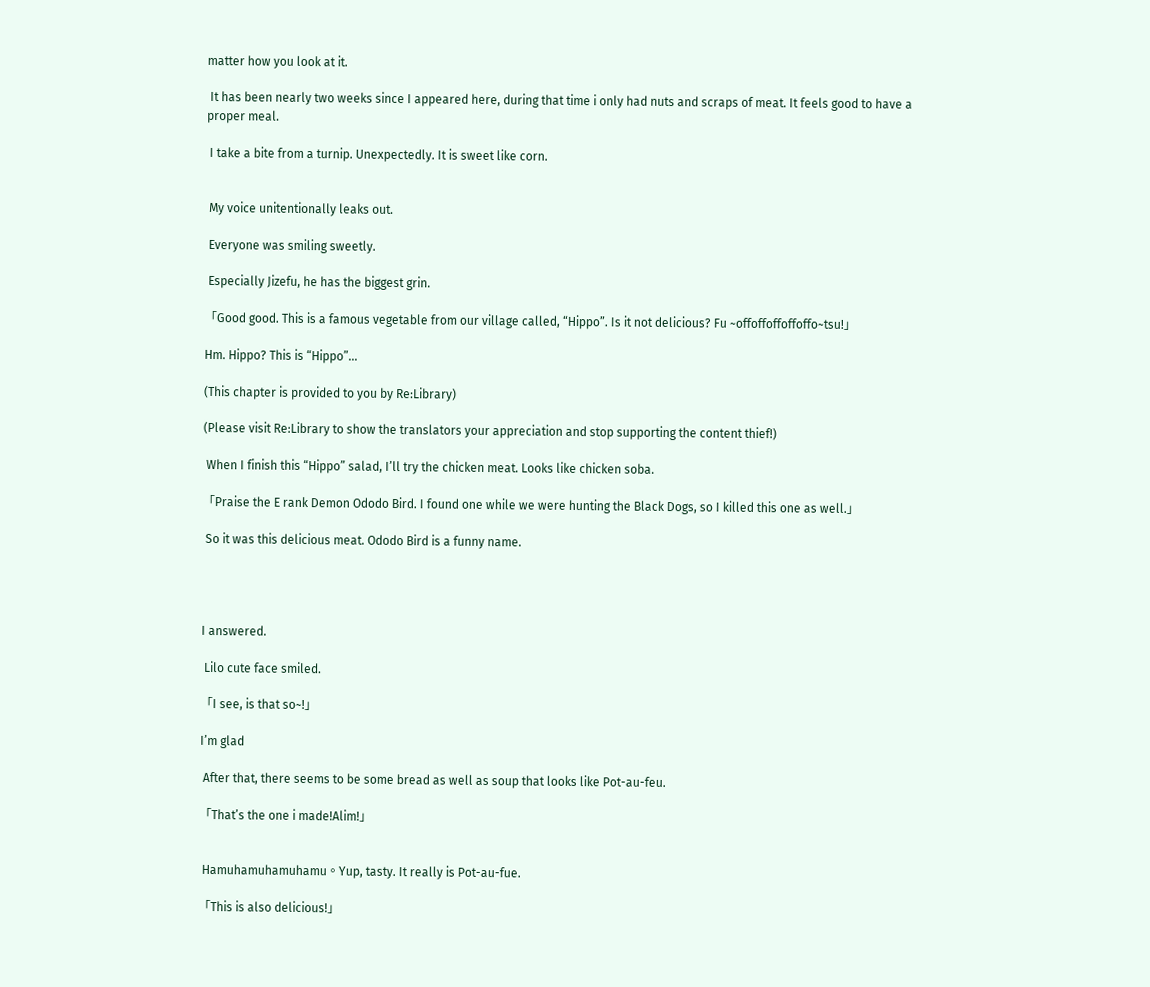matter how you look at it.

 It has been nearly two weeks since I appeared here, during that time i only had nuts and scraps of meat. It feels good to have a proper meal.

 I take a bite from a turnip. Unexpectedly. It is sweet like corn.


 My voice unitentionally leaks out.

 Everyone was smiling sweetly.

 Especially Jizefu, he has the biggest grin.

「Good good. This is a famous vegetable from our village called, “Hippo”. Is it not delicious? Fu ~offoffoffoffoffo~tsu!」

Hm. Hippo? This is “Hippo”…

(This chapter is provided to you by Re:Library)

(Please visit Re:Library to show the translators your appreciation and stop supporting the content thief!)

 When I finish this “Hippo” salad, I’ll try the chicken meat. Looks like chicken soba.

「Praise the E rank Demon Ododo Bird. I found one while we were hunting the Black Dogs, so I killed this one as well.」

 So it was this delicious meat. Ododo Bird is a funny name.




I answered.

 Lilo cute face smiled.

「I see, is that so~!」

I’m glad

 After that, there seems to be some bread as well as soup that looks like Pot-au-feu.

「That’s the one i made!Alim!」


 Hamuhamuhamuhamu。Yup, tasty. It really is Pot-au-fue.

「This is also delicious!」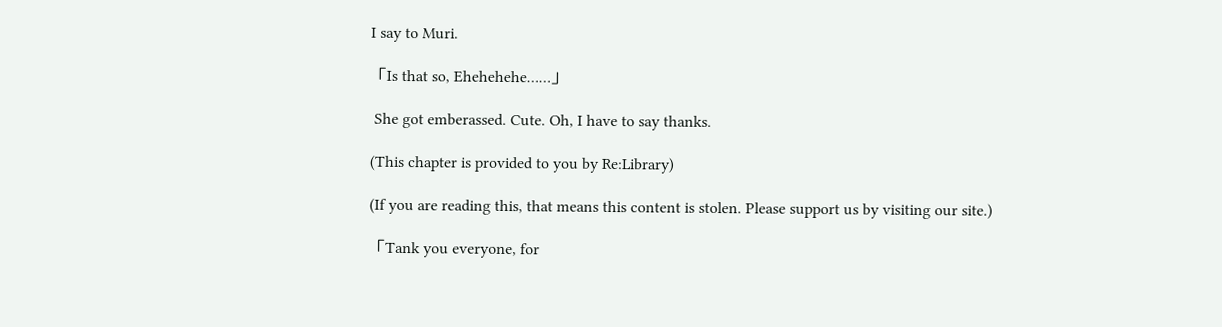I say to Muri.

「Is that so, Ehehehehe……」

 She got emberassed. Cute. Oh, I have to say thanks.

(This chapter is provided to you by Re:Library)

(If you are reading this, that means this content is stolen. Please support us by visiting our site.)

「Tank you everyone, for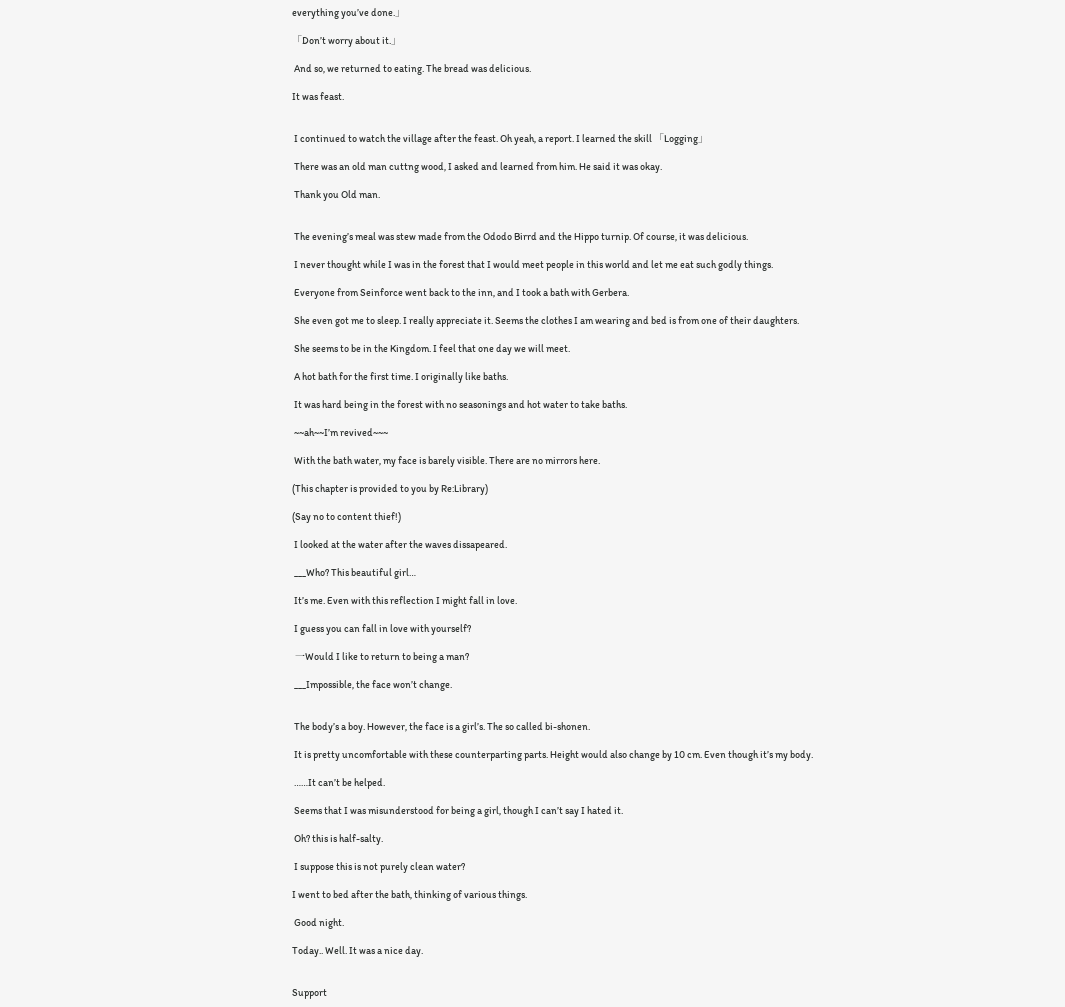everything you’ve done.」

「Don’t worry about it.」

 And so, we returned to eating. The bread was delicious.

It was feast.


 I continued to watch the village after the feast. Oh yeah, a report. I learned the skill 「Logging」

 There was an old man cuttng wood, I asked and learned from him. He said it was okay.

 Thank you Old man.


 The evening’s meal was stew made from the Ododo Birrd and the Hippo turnip. Of course, it was delicious.

 I never thought while I was in the forest that I would meet people in this world and let me eat such godly things.

 Everyone from Seinforce went back to the inn, and I took a bath with Gerbera.

 She even got me to sleep. I really appreciate it. Seems the clothes I am wearing and bed is from one of their daughters.

 She seems to be in the Kingdom. I feel that one day we will meet.

 A hot bath for the first time. I originally like baths.

 It was hard being in the forest with no seasonings and hot water to take baths.

 ~~ah~~I’m revived~~~

 With the bath water, my face is barely visible. There are no mirrors here.

(This chapter is provided to you by Re:Library)

(Say no to content thief!)

 I looked at the water after the waves dissapeared.

 ___Who? This beautiful girl…

 It’s me. Even with this reflection I might fall in love.

 I guess you can fall in love with yourself?

 一Would I like to return to being a man?

 ___Impossible, the face won’t change.


 The body’s a boy. However, the face is a girl’s. The so called bi-shonen.

 It is pretty uncomfortable with these counterparting parts. Height would also change by 10 cm. Even though it’s my body.

 ……It can’t be helped.

 Seems that I was misunderstood for being a girl, though I can’t say I hated it.

 Oh? this is half-salty.

 I suppose this is not purely clean water?

I went to bed after the bath, thinking of various things.

 Good night.

Today.. Well. It was a nice day.


Support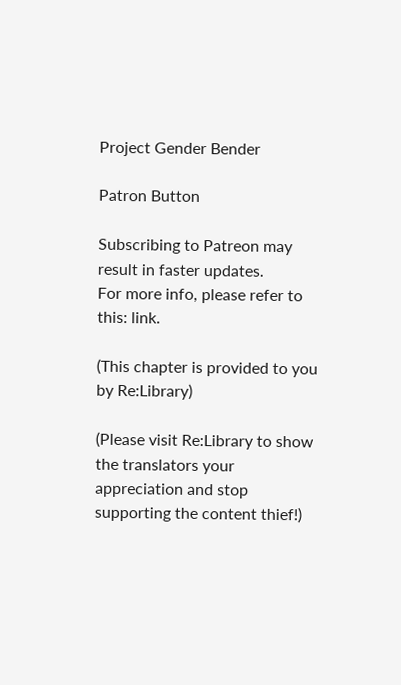Project Gender Bender

Patron Button

Subscribing to Patreon may result in faster updates.
For more info, please refer to this: link.

(This chapter is provided to you by Re:Library)

(Please visit Re:Library to show the translators your appreciation and stop supporting the content thief!)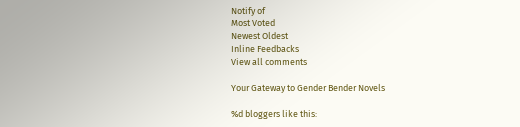Notify of
Most Voted
Newest Oldest
Inline Feedbacks
View all comments

Your Gateway to Gender Bender Novels

%d bloggers like this: